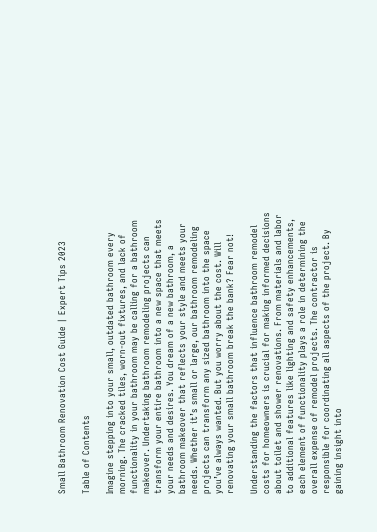Small Bathroom Renovation Cost Guide | Expert Tips 2023

Table of Contents

Imagine stepping into your small, outdated bathroom every morning. The cracked tiles, worn-out fixtures, and lack of functionality in your bathroom may be calling for a bathroom makeover. Undertaking bathroom remodeling projects can transform your entire bathroom into a new space that meets your needs and desires. You dream of a new bathroom, a bathroom makeover that reflects your style and meets your needs. Whether it’s small or large, our bathroom remodeling projects can transform any sized bathroom into the space you’ve always wanted. But you worry about the cost. Will renovating your small bathroom break the bank? Fear not!

Understanding the factors that influence bathroom remodel costs for homeowners is crucial for making informed decisions about toilet and shower renovations. From materials and labor to additional features like lighting and safety enhancements, each element of functionality plays a role in determining the overall expense of remodel projects. The contractor is responsible for coordinating all aspects of the project. By gaining insight into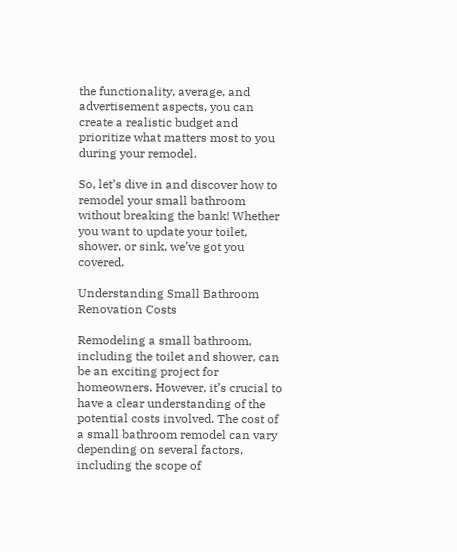the functionality, average, and advertisement aspects, you can create a realistic budget and prioritize what matters most to you during your remodel.

So, let’s dive in and discover how to remodel your small bathroom without breaking the bank! Whether you want to update your toilet, shower, or sink, we’ve got you covered.

Understanding Small Bathroom Renovation Costs

Remodeling a small bathroom, including the toilet and shower, can be an exciting project for homeowners. However, it’s crucial to have a clear understanding of the potential costs involved. The cost of a small bathroom remodel can vary depending on several factors, including the scope of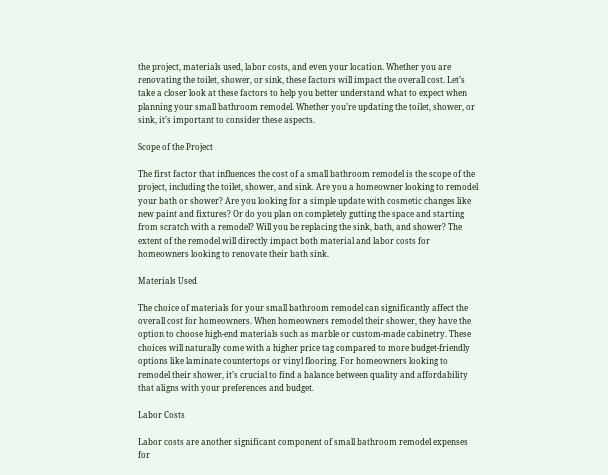the project, materials used, labor costs, and even your location. Whether you are renovating the toilet, shower, or sink, these factors will impact the overall cost. Let’s take a closer look at these factors to help you better understand what to expect when planning your small bathroom remodel. Whether you’re updating the toilet, shower, or sink, it’s important to consider these aspects.

Scope of the Project

The first factor that influences the cost of a small bathroom remodel is the scope of the project, including the toilet, shower, and sink. Are you a homeowner looking to remodel your bath or shower? Are you looking for a simple update with cosmetic changes like new paint and fixtures? Or do you plan on completely gutting the space and starting from scratch with a remodel? Will you be replacing the sink, bath, and shower? The extent of the remodel will directly impact both material and labor costs for homeowners looking to renovate their bath sink.

Materials Used

The choice of materials for your small bathroom remodel can significantly affect the overall cost for homeowners. When homeowners remodel their shower, they have the option to choose high-end materials such as marble or custom-made cabinetry. These choices will naturally come with a higher price tag compared to more budget-friendly options like laminate countertops or vinyl flooring. For homeowners looking to remodel their shower, it’s crucial to find a balance between quality and affordability that aligns with your preferences and budget.

Labor Costs

Labor costs are another significant component of small bathroom remodel expenses for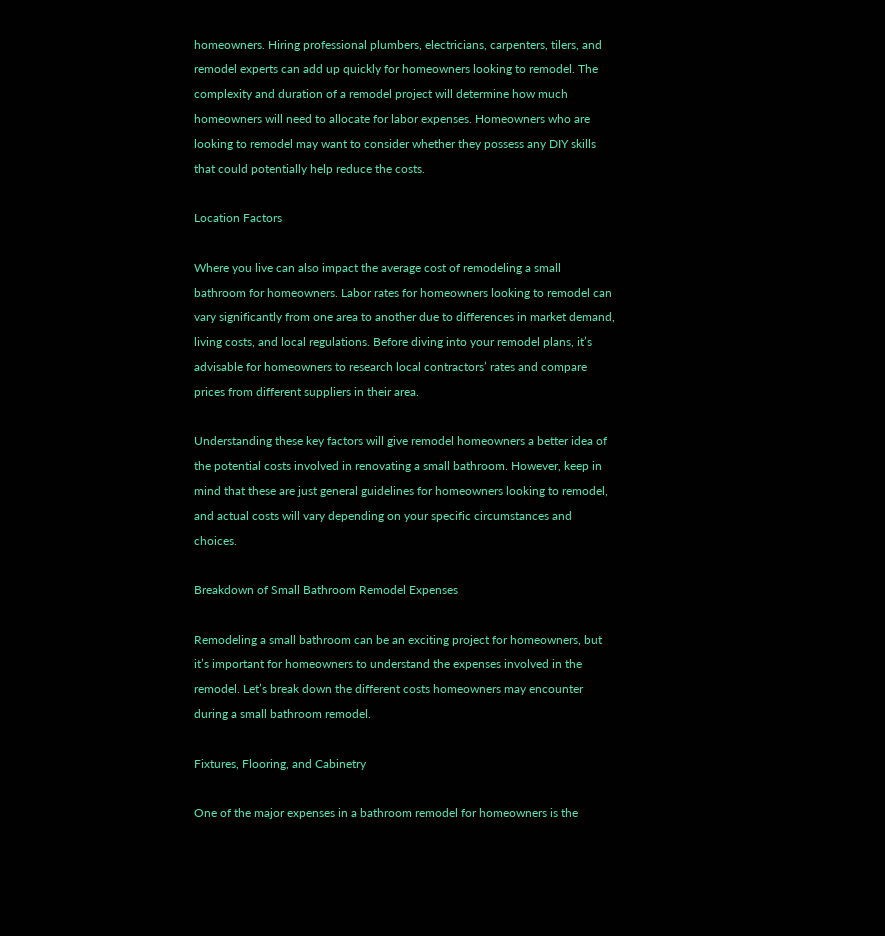homeowners. Hiring professional plumbers, electricians, carpenters, tilers, and remodel experts can add up quickly for homeowners looking to remodel. The complexity and duration of a remodel project will determine how much homeowners will need to allocate for labor expenses. Homeowners who are looking to remodel may want to consider whether they possess any DIY skills that could potentially help reduce the costs.

Location Factors

Where you live can also impact the average cost of remodeling a small bathroom for homeowners. Labor rates for homeowners looking to remodel can vary significantly from one area to another due to differences in market demand, living costs, and local regulations. Before diving into your remodel plans, it’s advisable for homeowners to research local contractors’ rates and compare prices from different suppliers in their area.

Understanding these key factors will give remodel homeowners a better idea of the potential costs involved in renovating a small bathroom. However, keep in mind that these are just general guidelines for homeowners looking to remodel, and actual costs will vary depending on your specific circumstances and choices.

Breakdown of Small Bathroom Remodel Expenses

Remodeling a small bathroom can be an exciting project for homeowners, but it’s important for homeowners to understand the expenses involved in the remodel. Let’s break down the different costs homeowners may encounter during a small bathroom remodel.

Fixtures, Flooring, and Cabinetry

One of the major expenses in a bathroom remodel for homeowners is the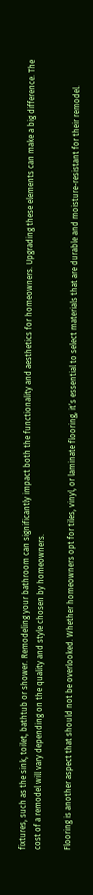fixtures, such as the sink, toilet, bathtub or shower. Remodeling your bathroom can significantly impact both the functionality and aesthetics for homeowners. Upgrading these elements can make a big difference. The cost of a remodel will vary depending on the quality and style chosen by homeowners.

Flooring is another aspect that should not be overlooked. Whether homeowners opt for tiles, vinyl, or laminate flooring, it’s essential to select materials that are durable and moisture-resistant for their remodel.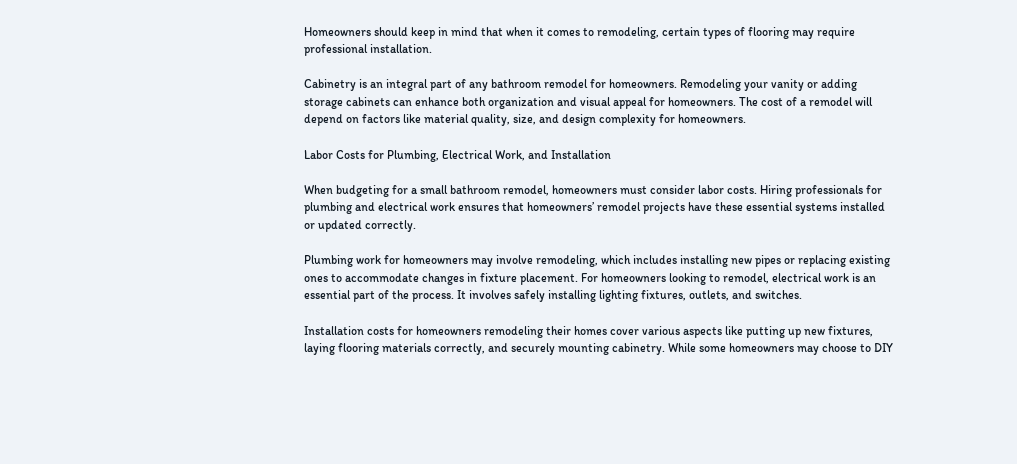Homeowners should keep in mind that when it comes to remodeling, certain types of flooring may require professional installation.

Cabinetry is an integral part of any bathroom remodel for homeowners. Remodeling your vanity or adding storage cabinets can enhance both organization and visual appeal for homeowners. The cost of a remodel will depend on factors like material quality, size, and design complexity for homeowners.

Labor Costs for Plumbing, Electrical Work, and Installation

When budgeting for a small bathroom remodel, homeowners must consider labor costs. Hiring professionals for plumbing and electrical work ensures that homeowners’ remodel projects have these essential systems installed or updated correctly.

Plumbing work for homeowners may involve remodeling, which includes installing new pipes or replacing existing ones to accommodate changes in fixture placement. For homeowners looking to remodel, electrical work is an essential part of the process. It involves safely installing lighting fixtures, outlets, and switches.

Installation costs for homeowners remodeling their homes cover various aspects like putting up new fixtures, laying flooring materials correctly, and securely mounting cabinetry. While some homeowners may choose to DIY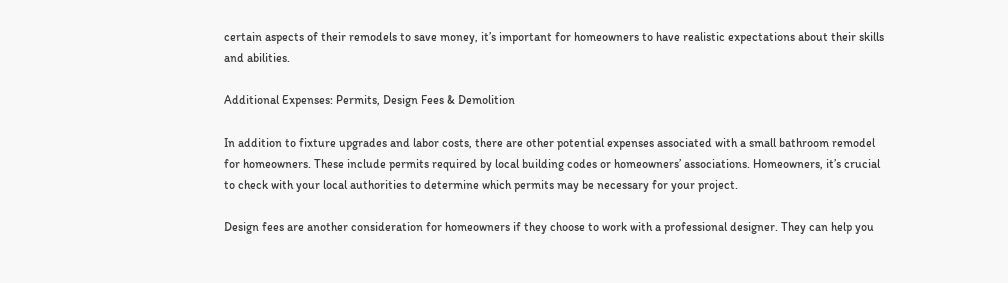certain aspects of their remodels to save money, it’s important for homeowners to have realistic expectations about their skills and abilities.

Additional Expenses: Permits, Design Fees & Demolition

In addition to fixture upgrades and labor costs, there are other potential expenses associated with a small bathroom remodel for homeowners. These include permits required by local building codes or homeowners’ associations. Homeowners, it’s crucial to check with your local authorities to determine which permits may be necessary for your project.

Design fees are another consideration for homeowners if they choose to work with a professional designer. They can help you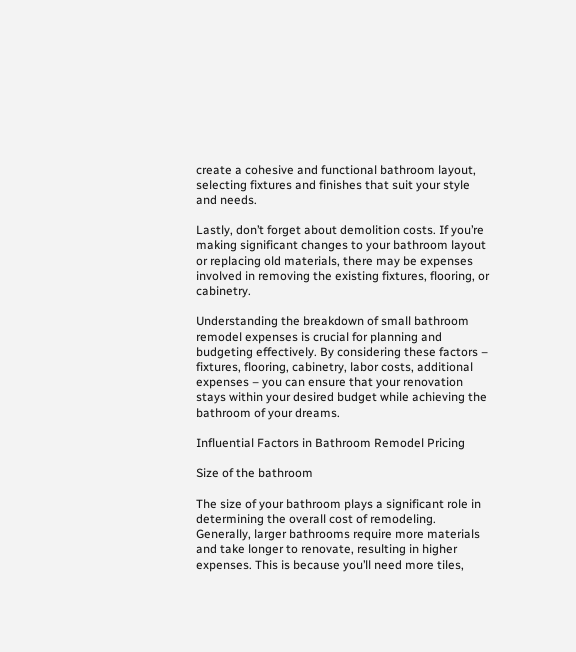create a cohesive and functional bathroom layout, selecting fixtures and finishes that suit your style and needs.

Lastly, don’t forget about demolition costs. If you’re making significant changes to your bathroom layout or replacing old materials, there may be expenses involved in removing the existing fixtures, flooring, or cabinetry.

Understanding the breakdown of small bathroom remodel expenses is crucial for planning and budgeting effectively. By considering these factors – fixtures, flooring, cabinetry, labor costs, additional expenses – you can ensure that your renovation stays within your desired budget while achieving the bathroom of your dreams.

Influential Factors in Bathroom Remodel Pricing

Size of the bathroom

The size of your bathroom plays a significant role in determining the overall cost of remodeling. Generally, larger bathrooms require more materials and take longer to renovate, resulting in higher expenses. This is because you’ll need more tiles,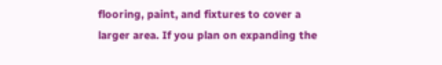flooring, paint, and fixtures to cover a larger area. If you plan on expanding the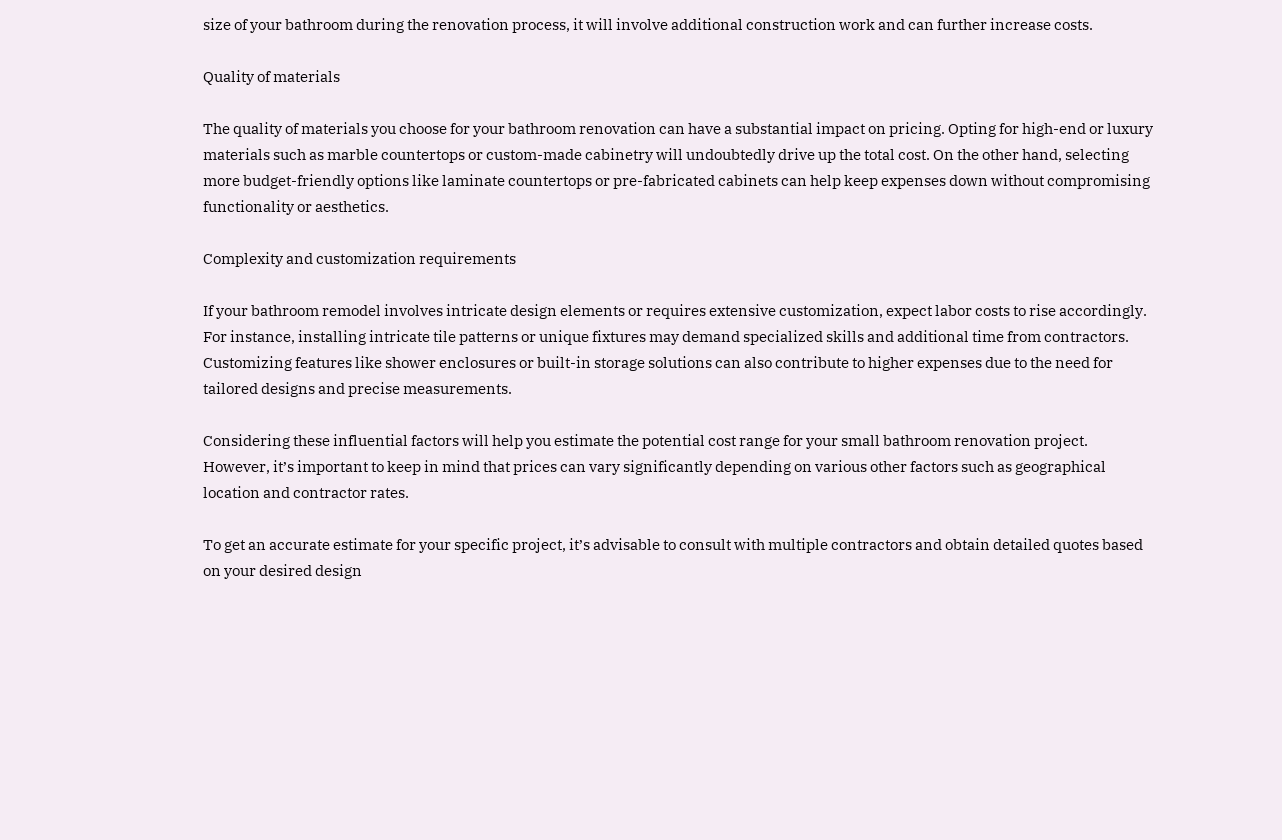size of your bathroom during the renovation process, it will involve additional construction work and can further increase costs.

Quality of materials

The quality of materials you choose for your bathroom renovation can have a substantial impact on pricing. Opting for high-end or luxury materials such as marble countertops or custom-made cabinetry will undoubtedly drive up the total cost. On the other hand, selecting more budget-friendly options like laminate countertops or pre-fabricated cabinets can help keep expenses down without compromising functionality or aesthetics.

Complexity and customization requirements

If your bathroom remodel involves intricate design elements or requires extensive customization, expect labor costs to rise accordingly. For instance, installing intricate tile patterns or unique fixtures may demand specialized skills and additional time from contractors. Customizing features like shower enclosures or built-in storage solutions can also contribute to higher expenses due to the need for tailored designs and precise measurements.

Considering these influential factors will help you estimate the potential cost range for your small bathroom renovation project. However, it’s important to keep in mind that prices can vary significantly depending on various other factors such as geographical location and contractor rates.

To get an accurate estimate for your specific project, it’s advisable to consult with multiple contractors and obtain detailed quotes based on your desired design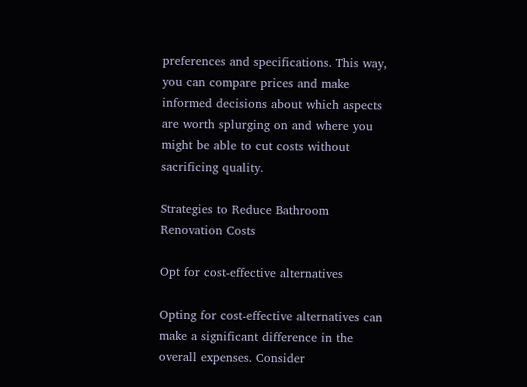preferences and specifications. This way, you can compare prices and make informed decisions about which aspects are worth splurging on and where you might be able to cut costs without sacrificing quality.

Strategies to Reduce Bathroom Renovation Costs

Opt for cost-effective alternatives

Opting for cost-effective alternatives can make a significant difference in the overall expenses. Consider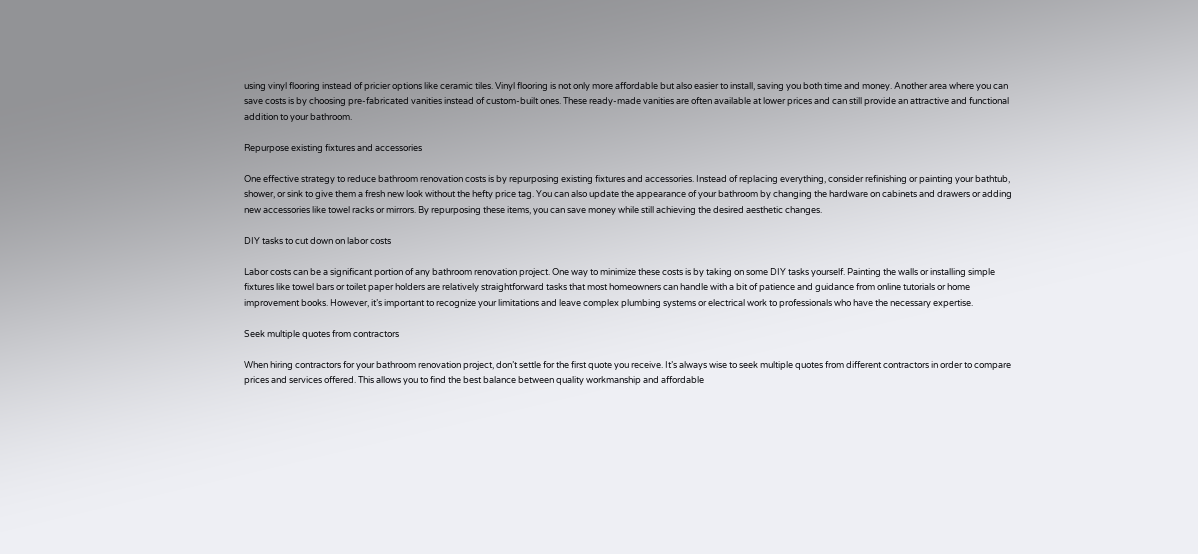using vinyl flooring instead of pricier options like ceramic tiles. Vinyl flooring is not only more affordable but also easier to install, saving you both time and money. Another area where you can save costs is by choosing pre-fabricated vanities instead of custom-built ones. These ready-made vanities are often available at lower prices and can still provide an attractive and functional addition to your bathroom.

Repurpose existing fixtures and accessories

One effective strategy to reduce bathroom renovation costs is by repurposing existing fixtures and accessories. Instead of replacing everything, consider refinishing or painting your bathtub, shower, or sink to give them a fresh new look without the hefty price tag. You can also update the appearance of your bathroom by changing the hardware on cabinets and drawers or adding new accessories like towel racks or mirrors. By repurposing these items, you can save money while still achieving the desired aesthetic changes.

DIY tasks to cut down on labor costs

Labor costs can be a significant portion of any bathroom renovation project. One way to minimize these costs is by taking on some DIY tasks yourself. Painting the walls or installing simple fixtures like towel bars or toilet paper holders are relatively straightforward tasks that most homeowners can handle with a bit of patience and guidance from online tutorials or home improvement books. However, it’s important to recognize your limitations and leave complex plumbing systems or electrical work to professionals who have the necessary expertise.

Seek multiple quotes from contractors

When hiring contractors for your bathroom renovation project, don’t settle for the first quote you receive. It’s always wise to seek multiple quotes from different contractors in order to compare prices and services offered. This allows you to find the best balance between quality workmanship and affordable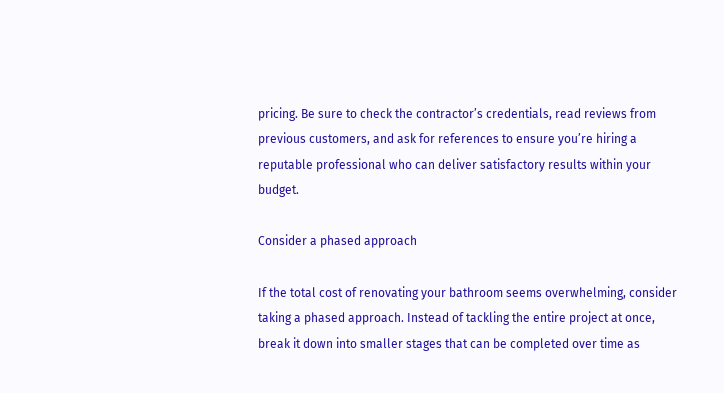pricing. Be sure to check the contractor’s credentials, read reviews from previous customers, and ask for references to ensure you’re hiring a reputable professional who can deliver satisfactory results within your budget.

Consider a phased approach

If the total cost of renovating your bathroom seems overwhelming, consider taking a phased approach. Instead of tackling the entire project at once, break it down into smaller stages that can be completed over time as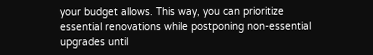your budget allows. This way, you can prioritize essential renovations while postponing non-essential upgrades until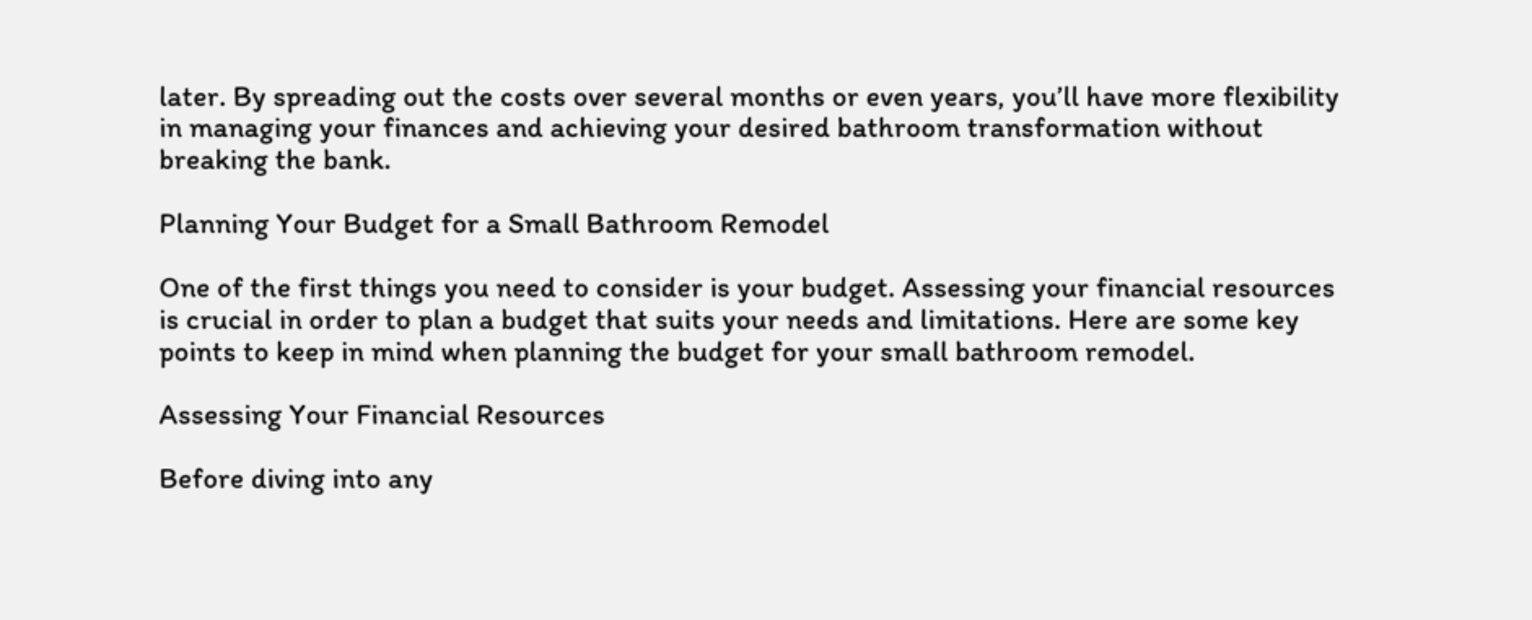later. By spreading out the costs over several months or even years, you’ll have more flexibility in managing your finances and achieving your desired bathroom transformation without breaking the bank.

Planning Your Budget for a Small Bathroom Remodel

One of the first things you need to consider is your budget. Assessing your financial resources is crucial in order to plan a budget that suits your needs and limitations. Here are some key points to keep in mind when planning the budget for your small bathroom remodel.

Assessing Your Financial Resources

Before diving into any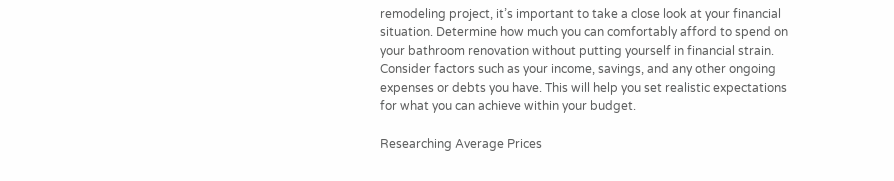remodeling project, it’s important to take a close look at your financial situation. Determine how much you can comfortably afford to spend on your bathroom renovation without putting yourself in financial strain. Consider factors such as your income, savings, and any other ongoing expenses or debts you have. This will help you set realistic expectations for what you can achieve within your budget.

Researching Average Prices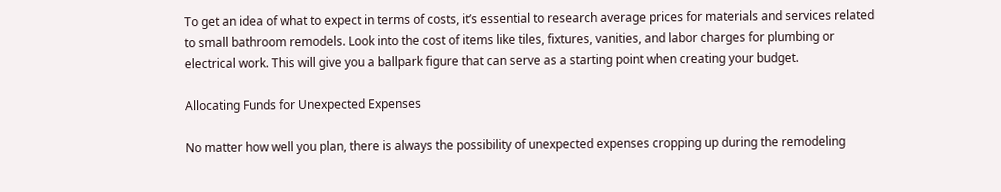To get an idea of what to expect in terms of costs, it’s essential to research average prices for materials and services related to small bathroom remodels. Look into the cost of items like tiles, fixtures, vanities, and labor charges for plumbing or electrical work. This will give you a ballpark figure that can serve as a starting point when creating your budget.

Allocating Funds for Unexpected Expenses

No matter how well you plan, there is always the possibility of unexpected expenses cropping up during the remodeling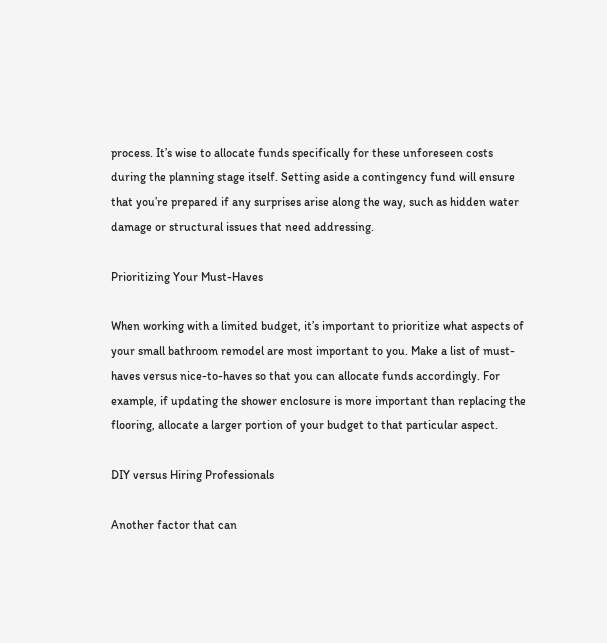process. It’s wise to allocate funds specifically for these unforeseen costs during the planning stage itself. Setting aside a contingency fund will ensure that you’re prepared if any surprises arise along the way, such as hidden water damage or structural issues that need addressing.

Prioritizing Your Must-Haves

When working with a limited budget, it’s important to prioritize what aspects of your small bathroom remodel are most important to you. Make a list of must-haves versus nice-to-haves so that you can allocate funds accordingly. For example, if updating the shower enclosure is more important than replacing the flooring, allocate a larger portion of your budget to that particular aspect.

DIY versus Hiring Professionals

Another factor that can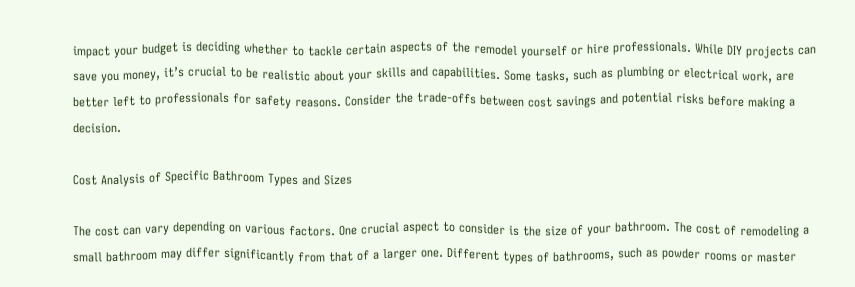impact your budget is deciding whether to tackle certain aspects of the remodel yourself or hire professionals. While DIY projects can save you money, it’s crucial to be realistic about your skills and capabilities. Some tasks, such as plumbing or electrical work, are better left to professionals for safety reasons. Consider the trade-offs between cost savings and potential risks before making a decision.

Cost Analysis of Specific Bathroom Types and Sizes

The cost can vary depending on various factors. One crucial aspect to consider is the size of your bathroom. The cost of remodeling a small bathroom may differ significantly from that of a larger one. Different types of bathrooms, such as powder rooms or master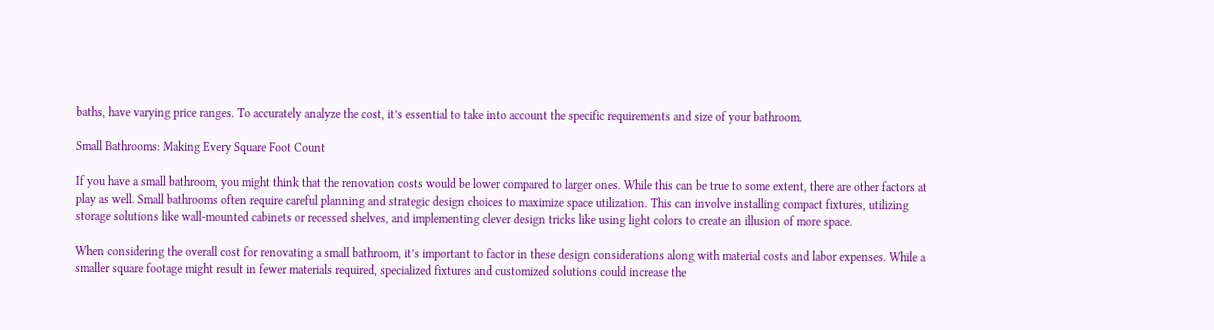baths, have varying price ranges. To accurately analyze the cost, it’s essential to take into account the specific requirements and size of your bathroom.

Small Bathrooms: Making Every Square Foot Count

If you have a small bathroom, you might think that the renovation costs would be lower compared to larger ones. While this can be true to some extent, there are other factors at play as well. Small bathrooms often require careful planning and strategic design choices to maximize space utilization. This can involve installing compact fixtures, utilizing storage solutions like wall-mounted cabinets or recessed shelves, and implementing clever design tricks like using light colors to create an illusion of more space.

When considering the overall cost for renovating a small bathroom, it’s important to factor in these design considerations along with material costs and labor expenses. While a smaller square footage might result in fewer materials required, specialized fixtures and customized solutions could increase the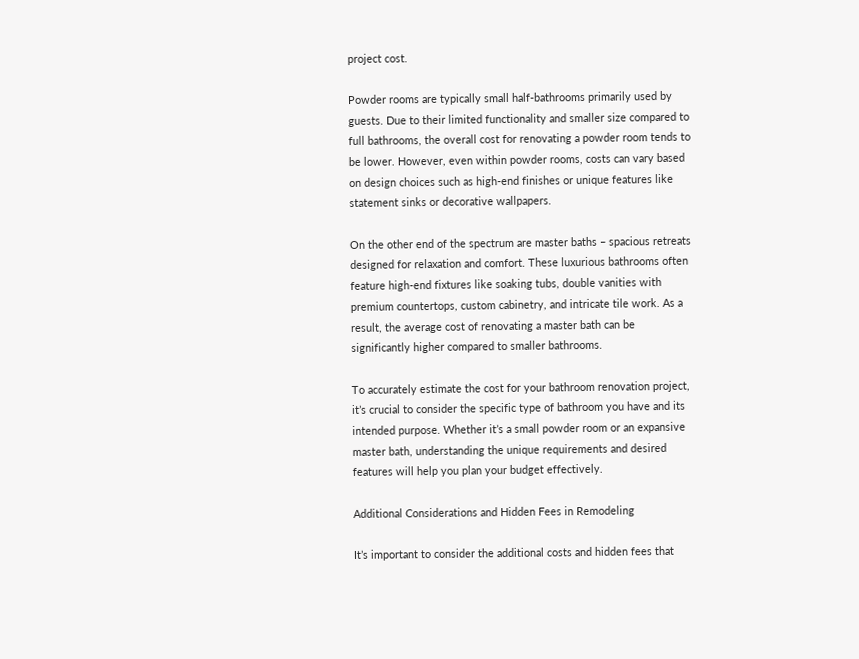project cost.

Powder rooms are typically small half-bathrooms primarily used by guests. Due to their limited functionality and smaller size compared to full bathrooms, the overall cost for renovating a powder room tends to be lower. However, even within powder rooms, costs can vary based on design choices such as high-end finishes or unique features like statement sinks or decorative wallpapers.

On the other end of the spectrum are master baths – spacious retreats designed for relaxation and comfort. These luxurious bathrooms often feature high-end fixtures like soaking tubs, double vanities with premium countertops, custom cabinetry, and intricate tile work. As a result, the average cost of renovating a master bath can be significantly higher compared to smaller bathrooms.

To accurately estimate the cost for your bathroom renovation project, it’s crucial to consider the specific type of bathroom you have and its intended purpose. Whether it’s a small powder room or an expansive master bath, understanding the unique requirements and desired features will help you plan your budget effectively.

Additional Considerations and Hidden Fees in Remodeling

It’s important to consider the additional costs and hidden fees that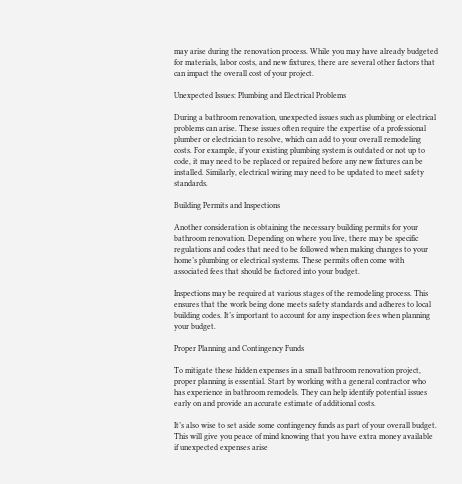may arise during the renovation process. While you may have already budgeted for materials, labor costs, and new fixtures, there are several other factors that can impact the overall cost of your project.

Unexpected Issues: Plumbing and Electrical Problems

During a bathroom renovation, unexpected issues such as plumbing or electrical problems can arise. These issues often require the expertise of a professional plumber or electrician to resolve, which can add to your overall remodeling costs. For example, if your existing plumbing system is outdated or not up to code, it may need to be replaced or repaired before any new fixtures can be installed. Similarly, electrical wiring may need to be updated to meet safety standards.

Building Permits and Inspections

Another consideration is obtaining the necessary building permits for your bathroom renovation. Depending on where you live, there may be specific regulations and codes that need to be followed when making changes to your home’s plumbing or electrical systems. These permits often come with associated fees that should be factored into your budget.

Inspections may be required at various stages of the remodeling process. This ensures that the work being done meets safety standards and adheres to local building codes. It’s important to account for any inspection fees when planning your budget.

Proper Planning and Contingency Funds

To mitigate these hidden expenses in a small bathroom renovation project, proper planning is essential. Start by working with a general contractor who has experience in bathroom remodels. They can help identify potential issues early on and provide an accurate estimate of additional costs.

It’s also wise to set aside some contingency funds as part of your overall budget. This will give you peace of mind knowing that you have extra money available if unexpected expenses arise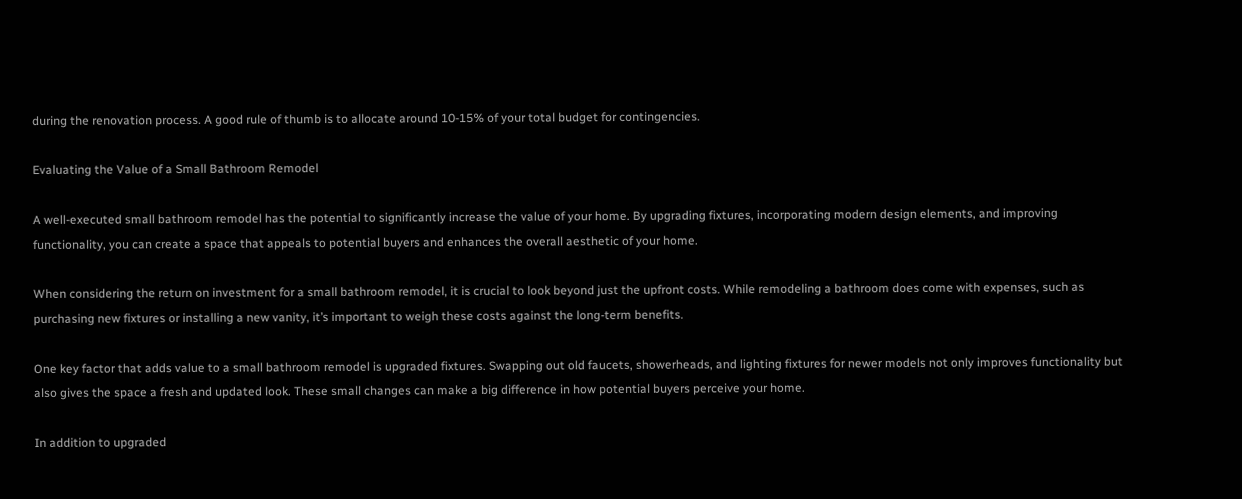during the renovation process. A good rule of thumb is to allocate around 10-15% of your total budget for contingencies.

Evaluating the Value of a Small Bathroom Remodel

A well-executed small bathroom remodel has the potential to significantly increase the value of your home. By upgrading fixtures, incorporating modern design elements, and improving functionality, you can create a space that appeals to potential buyers and enhances the overall aesthetic of your home.

When considering the return on investment for a small bathroom remodel, it is crucial to look beyond just the upfront costs. While remodeling a bathroom does come with expenses, such as purchasing new fixtures or installing a new vanity, it’s important to weigh these costs against the long-term benefits.

One key factor that adds value to a small bathroom remodel is upgraded fixtures. Swapping out old faucets, showerheads, and lighting fixtures for newer models not only improves functionality but also gives the space a fresh and updated look. These small changes can make a big difference in how potential buyers perceive your home.

In addition to upgraded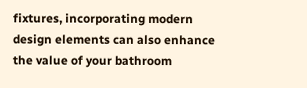fixtures, incorporating modern design elements can also enhance the value of your bathroom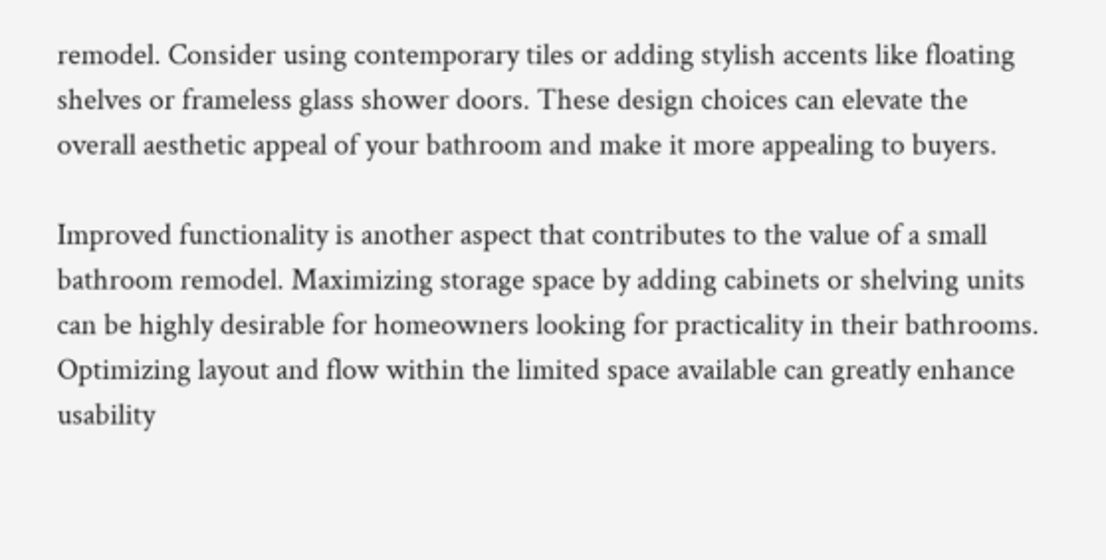remodel. Consider using contemporary tiles or adding stylish accents like floating shelves or frameless glass shower doors. These design choices can elevate the overall aesthetic appeal of your bathroom and make it more appealing to buyers.

Improved functionality is another aspect that contributes to the value of a small bathroom remodel. Maximizing storage space by adding cabinets or shelving units can be highly desirable for homeowners looking for practicality in their bathrooms. Optimizing layout and flow within the limited space available can greatly enhance usability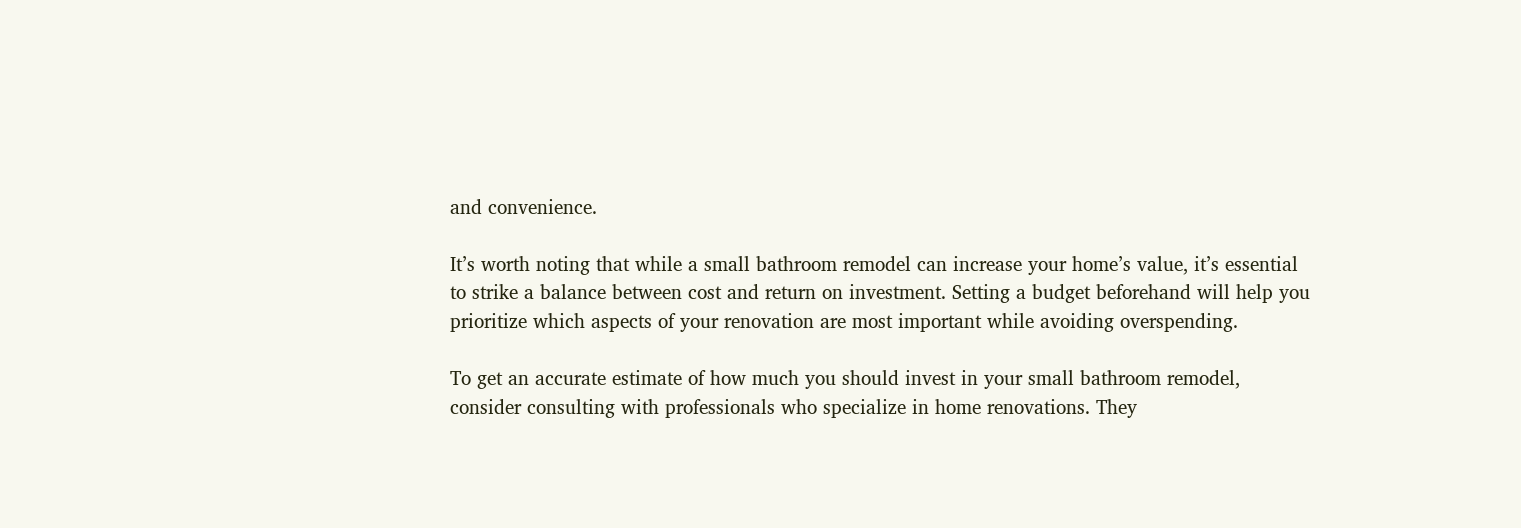and convenience.

It’s worth noting that while a small bathroom remodel can increase your home’s value, it’s essential to strike a balance between cost and return on investment. Setting a budget beforehand will help you prioritize which aspects of your renovation are most important while avoiding overspending.

To get an accurate estimate of how much you should invest in your small bathroom remodel, consider consulting with professionals who specialize in home renovations. They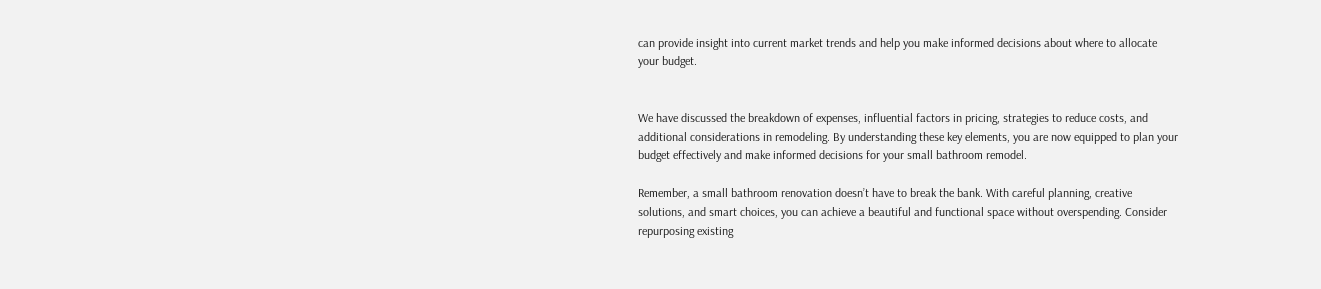can provide insight into current market trends and help you make informed decisions about where to allocate your budget.


We have discussed the breakdown of expenses, influential factors in pricing, strategies to reduce costs, and additional considerations in remodeling. By understanding these key elements, you are now equipped to plan your budget effectively and make informed decisions for your small bathroom remodel.

Remember, a small bathroom renovation doesn’t have to break the bank. With careful planning, creative solutions, and smart choices, you can achieve a beautiful and functional space without overspending. Consider repurposing existing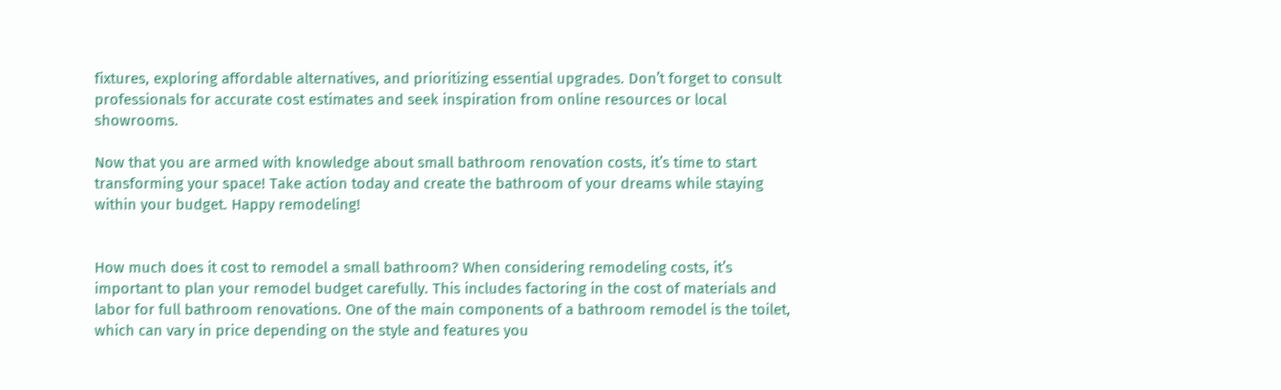fixtures, exploring affordable alternatives, and prioritizing essential upgrades. Don’t forget to consult professionals for accurate cost estimates and seek inspiration from online resources or local showrooms.

Now that you are armed with knowledge about small bathroom renovation costs, it’s time to start transforming your space! Take action today and create the bathroom of your dreams while staying within your budget. Happy remodeling!


How much does it cost to remodel a small bathroom? When considering remodeling costs, it’s important to plan your remodel budget carefully. This includes factoring in the cost of materials and labor for full bathroom renovations. One of the main components of a bathroom remodel is the toilet, which can vary in price depending on the style and features you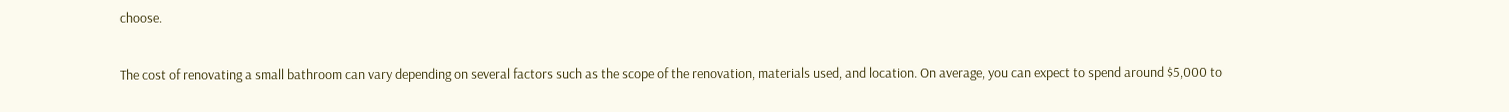choose.

The cost of renovating a small bathroom can vary depending on several factors such as the scope of the renovation, materials used, and location. On average, you can expect to spend around $5,000 to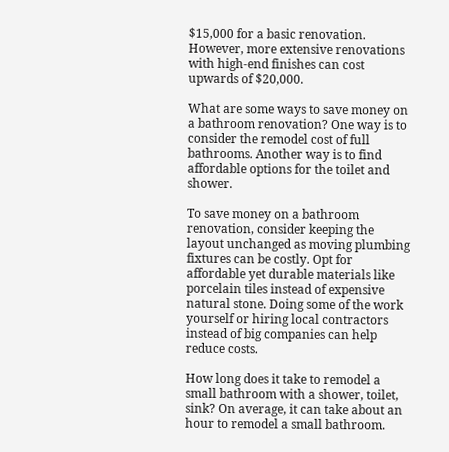$15,000 for a basic renovation. However, more extensive renovations with high-end finishes can cost upwards of $20,000.

What are some ways to save money on a bathroom renovation? One way is to consider the remodel cost of full bathrooms. Another way is to find affordable options for the toilet and shower.

To save money on a bathroom renovation, consider keeping the layout unchanged as moving plumbing fixtures can be costly. Opt for affordable yet durable materials like porcelain tiles instead of expensive natural stone. Doing some of the work yourself or hiring local contractors instead of big companies can help reduce costs.

How long does it take to remodel a small bathroom with a shower, toilet, sink? On average, it can take about an hour to remodel a small bathroom.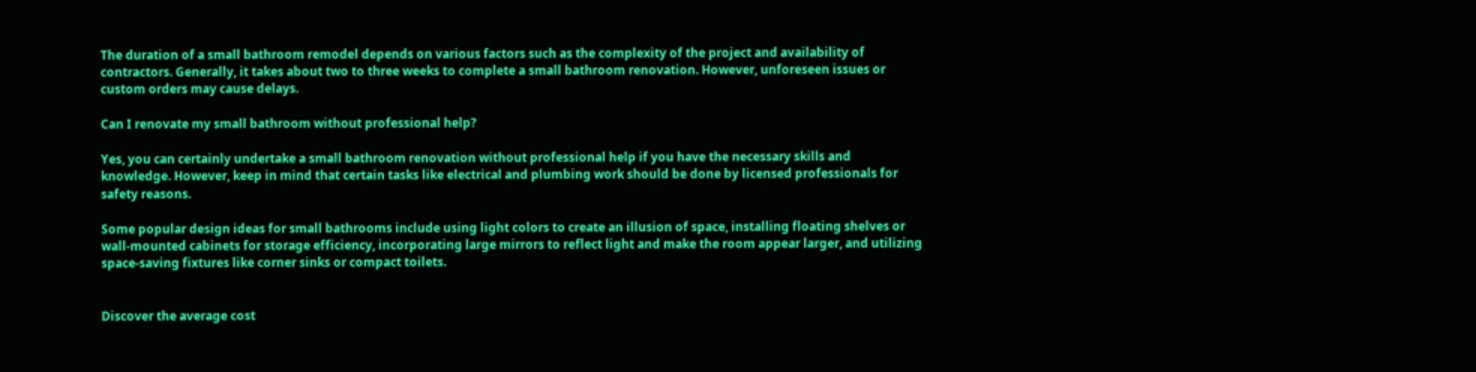The duration of a small bathroom remodel depends on various factors such as the complexity of the project and availability of contractors. Generally, it takes about two to three weeks to complete a small bathroom renovation. However, unforeseen issues or custom orders may cause delays.

Can I renovate my small bathroom without professional help?

Yes, you can certainly undertake a small bathroom renovation without professional help if you have the necessary skills and knowledge. However, keep in mind that certain tasks like electrical and plumbing work should be done by licensed professionals for safety reasons.

Some popular design ideas for small bathrooms include using light colors to create an illusion of space, installing floating shelves or wall-mounted cabinets for storage efficiency, incorporating large mirrors to reflect light and make the room appear larger, and utilizing space-saving fixtures like corner sinks or compact toilets.


Discover the average cost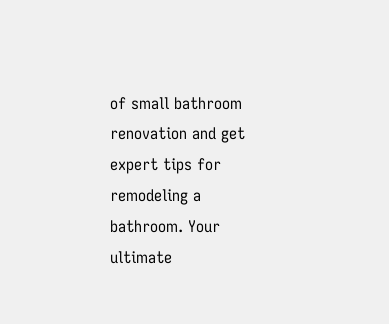of small bathroom renovation and get expert tips for remodeling a bathroom. Your ultimate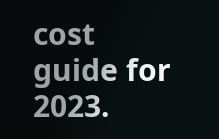cost guide for 2023.